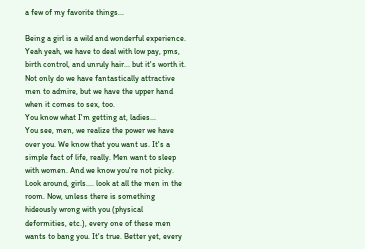a few of my favorite things...

Being a girl is a wild and wonderful experience. Yeah yeah, we have to deal with low pay, pms, birth control, and unruly hair... but it's worth it.
Not only do we have fantastically attractive men to admire, but we have the upper hand when it comes to sex, too.
You know what I'm getting at, ladies...
You see, men, we realize the power we have over you. We know that you want us. It's a simple fact of life, really. Men want to sleep with women. And we know you're not picky.
Look around, girls.... look at all the men in the room. Now, unless there is something hideously wrong with you (physical deformities, etc.), every one of these men wants to bang you. It's true. Better yet, every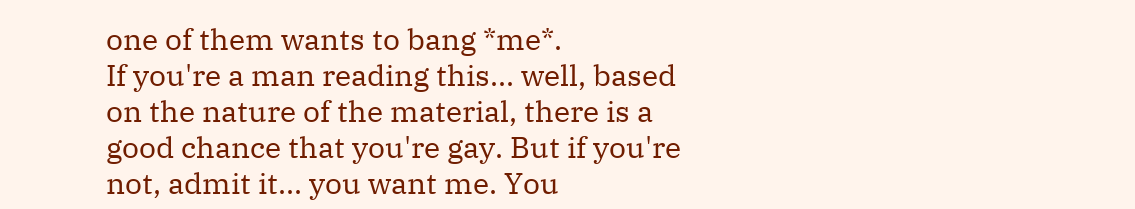one of them wants to bang *me*.
If you're a man reading this... well, based on the nature of the material, there is a good chance that you're gay. But if you're not, admit it... you want me. You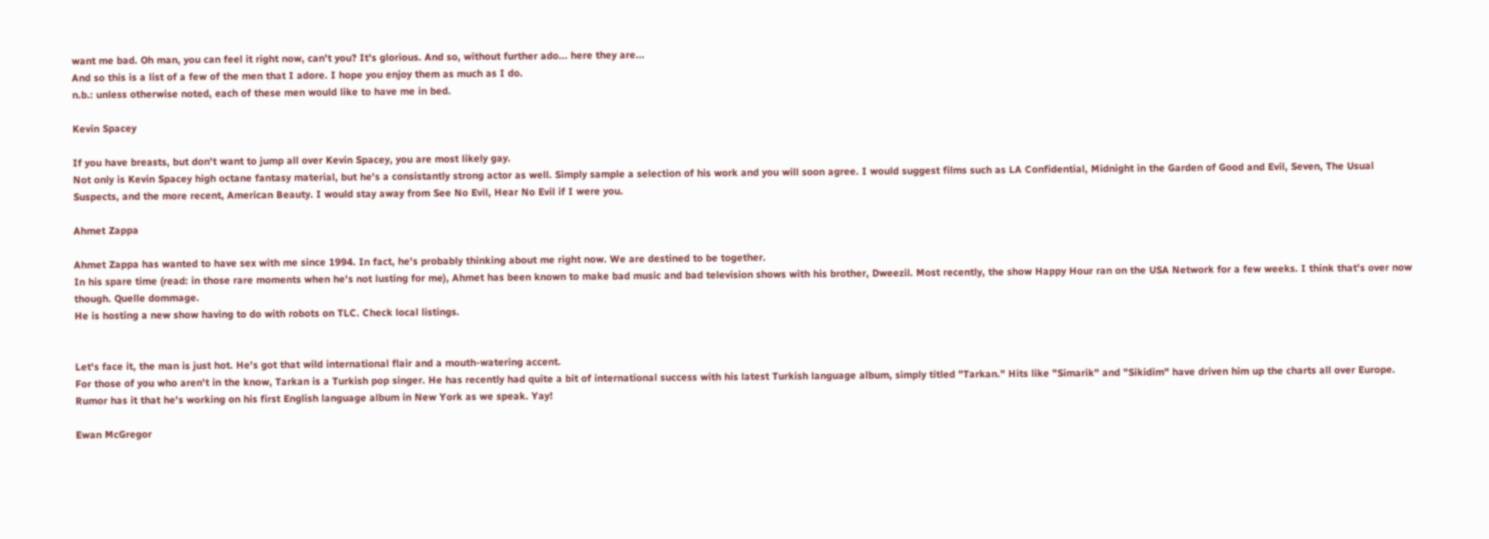want me bad. Oh man, you can feel it right now, can't you? It's glorious. And so, without further ado... here they are...
And so this is a list of a few of the men that I adore. I hope you enjoy them as much as I do.
n.b.: unless otherwise noted, each of these men would like to have me in bed.

Kevin Spacey

If you have breasts, but don't want to jump all over Kevin Spacey, you are most likely gay.
Not only is Kevin Spacey high octane fantasy material, but he's a consistantly strong actor as well. Simply sample a selection of his work and you will soon agree. I would suggest films such as LA Confidential, Midnight in the Garden of Good and Evil, Seven, The Usual Suspects, and the more recent, American Beauty. I would stay away from See No Evil, Hear No Evil if I were you.

Ahmet Zappa

Ahmet Zappa has wanted to have sex with me since 1994. In fact, he's probably thinking about me right now. We are destined to be together.
In his spare time (read: in those rare moments when he's not lusting for me), Ahmet has been known to make bad music and bad television shows with his brother, Dweezil. Most recently, the show Happy Hour ran on the USA Network for a few weeks. I think that's over now though. Quelle dommage.
He is hosting a new show having to do with robots on TLC. Check local listings.


Let's face it, the man is just hot. He's got that wild international flair and a mouth-watering accent.
For those of you who aren't in the know, Tarkan is a Turkish pop singer. He has recently had quite a bit of international success with his latest Turkish language album, simply titled "Tarkan." Hits like "Simarik" and "Sikidim" have driven him up the charts all over Europe. Rumor has it that he's working on his first English language album in New York as we speak. Yay!

Ewan McGregor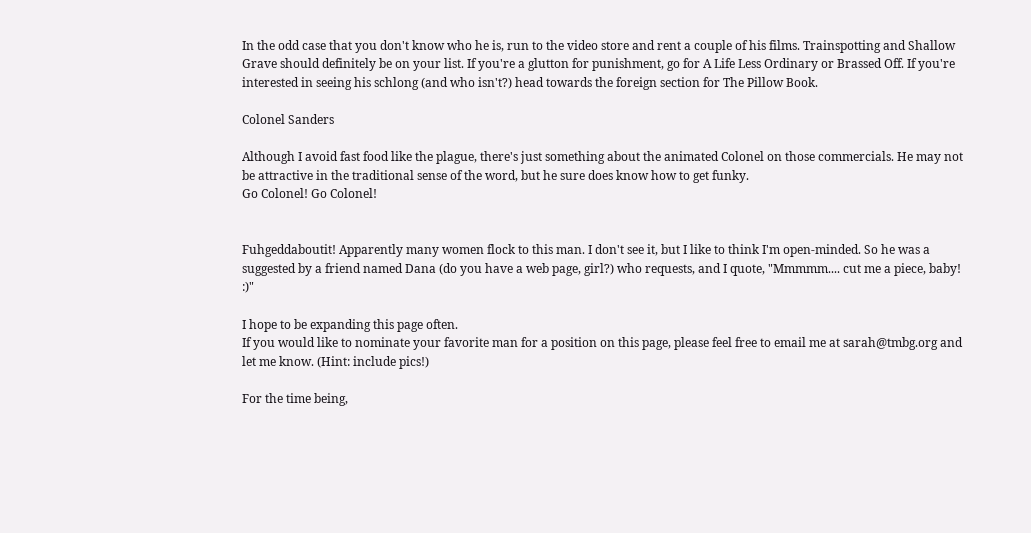In the odd case that you don't know who he is, run to the video store and rent a couple of his films. Trainspotting and Shallow Grave should definitely be on your list. If you're a glutton for punishment, go for A Life Less Ordinary or Brassed Off. If you're interested in seeing his schlong (and who isn't?) head towards the foreign section for The Pillow Book.

Colonel Sanders

Although I avoid fast food like the plague, there's just something about the animated Colonel on those commercials. He may not be attractive in the traditional sense of the word, but he sure does know how to get funky.
Go Colonel! Go Colonel!


Fuhgeddaboutit! Apparently many women flock to this man. I don't see it, but I like to think I'm open-minded. So he was a suggested by a friend named Dana (do you have a web page, girl?) who requests, and I quote, "Mmmmm.... cut me a piece, baby! :)"

I hope to be expanding this page often.
If you would like to nominate your favorite man for a position on this page, please feel free to email me at sarah@tmbg.org and let me know. (Hint: include pics!)

For the time being,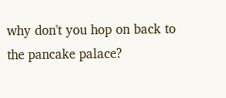why don't you hop on back to the pancake palace?